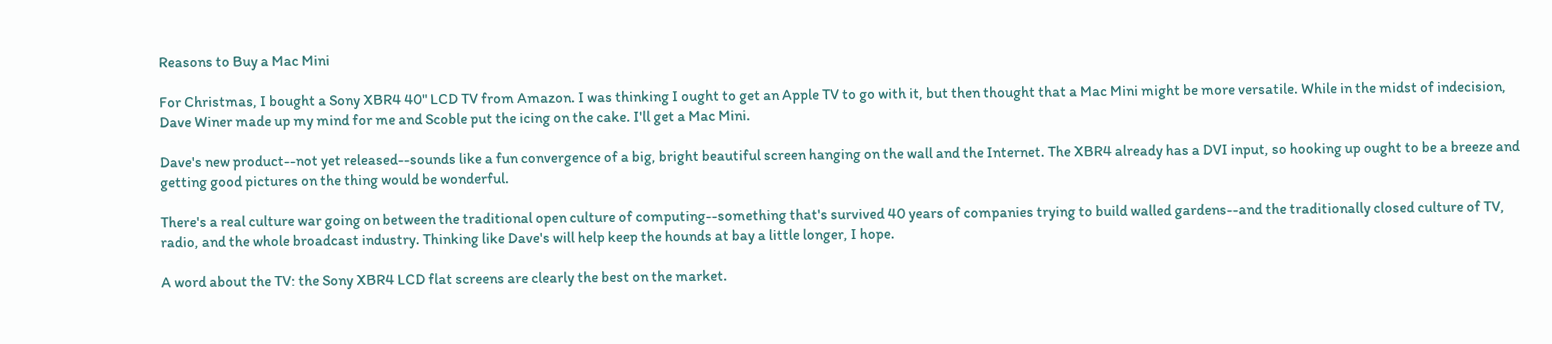Reasons to Buy a Mac Mini

For Christmas, I bought a Sony XBR4 40" LCD TV from Amazon. I was thinking I ought to get an Apple TV to go with it, but then thought that a Mac Mini might be more versatile. While in the midst of indecision, Dave Winer made up my mind for me and Scoble put the icing on the cake. I'll get a Mac Mini.

Dave's new product--not yet released--sounds like a fun convergence of a big, bright beautiful screen hanging on the wall and the Internet. The XBR4 already has a DVI input, so hooking up ought to be a breeze and getting good pictures on the thing would be wonderful.

There's a real culture war going on between the traditional open culture of computing--something that's survived 40 years of companies trying to build walled gardens--and the traditionally closed culture of TV, radio, and the whole broadcast industry. Thinking like Dave's will help keep the hounds at bay a little longer, I hope.

A word about the TV: the Sony XBR4 LCD flat screens are clearly the best on the market.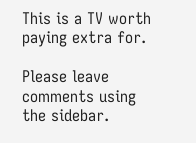This is a TV worth paying extra for.

Please leave comments using the sidebar.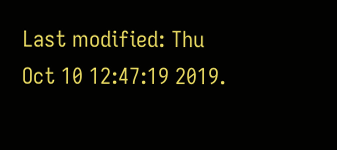Last modified: Thu Oct 10 12:47:19 2019.